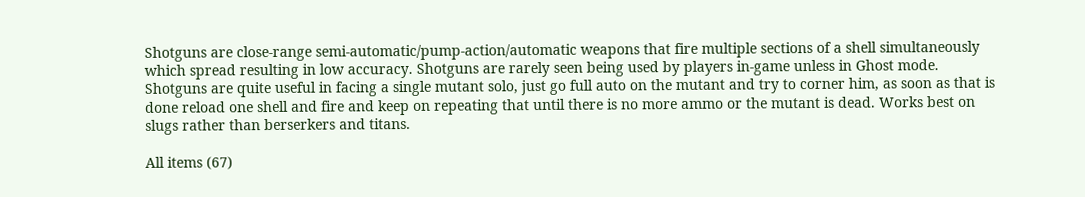Shotguns are close-range semi-automatic/pump-action/automatic weapons that fire multiple sections of a shell simultaneously which spread resulting in low accuracy. Shotguns are rarely seen being used by players in-game unless in Ghost mode. Shotguns are quite useful in facing a single mutant solo, just go full auto on the mutant and try to corner him, as soon as that is done reload one shell and fire and keep on repeating that until there is no more ammo or the mutant is dead. Works best on slugs rather than berserkers and titans.

All items (67)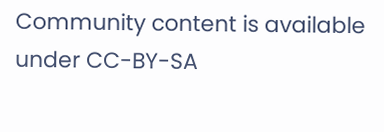Community content is available under CC-BY-SA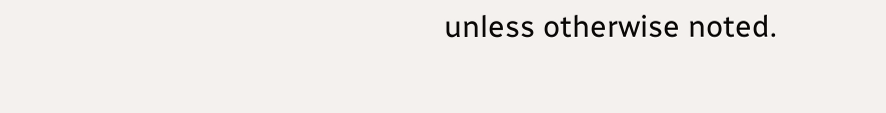unless otherwise noted.